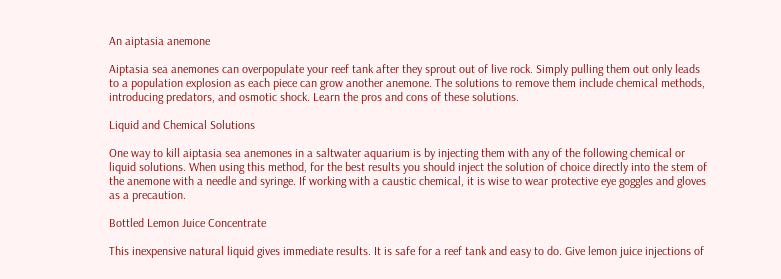An aiptasia anemone

Aiptasia sea anemones can overpopulate your reef tank after they sprout out of live rock. Simply pulling them out only leads to a population explosion as each piece can grow another anemone. The solutions to remove them include chemical methods, introducing predators, and osmotic shock. Learn the pros and cons of these solutions.

Liquid and Chemical Solutions

One way to kill aiptasia sea anemones in a saltwater aquarium is by injecting them with any of the following chemical or liquid solutions. When using this method, for the best results you should inject the solution of choice directly into the stem of the anemone with a needle and syringe. If working with a caustic chemical, it is wise to wear protective eye goggles and gloves as a precaution.

Bottled Lemon Juice Concentrate

This inexpensive natural liquid gives immediate results. It is safe for a reef tank and easy to do. Give lemon juice injections of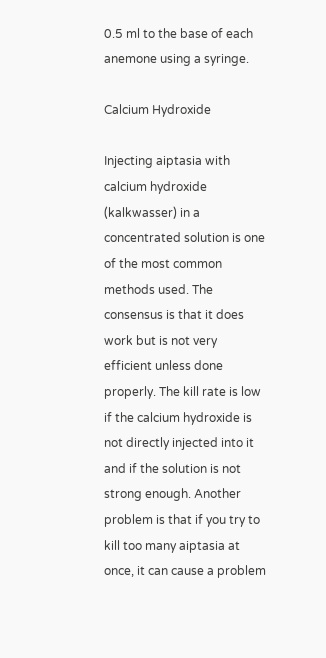0.5 ml to the base of each anemone using a syringe.

Calcium Hydroxide

Injecting aiptasia with calcium hydroxide (kalkwasser) in a concentrated solution is one of the most common methods used. The consensus is that it does work but is not very efficient unless done properly. The kill rate is low if the calcium hydroxide is not directly injected into it and if the solution is not strong enough. Another problem is that if you try to kill too many aiptasia at once, it can cause a problem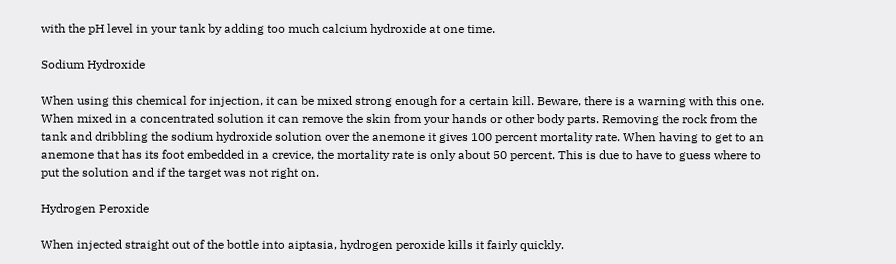with the pH level in your tank by adding too much calcium hydroxide at one time.

Sodium Hydroxide

When using this chemical for injection, it can be mixed strong enough for a certain kill. Beware, there is a warning with this one. When mixed in a concentrated solution it can remove the skin from your hands or other body parts. Removing the rock from the tank and dribbling the sodium hydroxide solution over the anemone it gives 100 percent mortality rate. When having to get to an anemone that has its foot embedded in a crevice, the mortality rate is only about 50 percent. This is due to have to guess where to put the solution and if the target was not right on.

Hydrogen Peroxide

When injected straight out of the bottle into aiptasia, hydrogen peroxide kills it fairly quickly.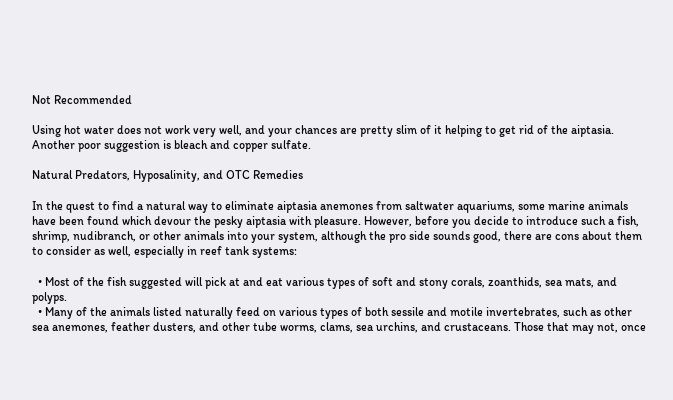Not Recommended

Using hot water does not work very well, and your chances are pretty slim of it helping to get rid of the aiptasia. Another poor suggestion is bleach and copper sulfate.

Natural Predators, Hyposalinity, and OTC Remedies

In the quest to find a natural way to eliminate aiptasia anemones from saltwater aquariums, some marine animals have been found which devour the pesky aiptasia with pleasure. However, before you decide to introduce such a fish, shrimp, nudibranch, or other animals into your system, although the pro side sounds good, there are cons about them to consider as well, especially in reef tank systems:

  • Most of the fish suggested will pick at and eat various types of soft and stony corals, zoanthids, sea mats, and polyps.
  • Many of the animals listed naturally feed on various types of both sessile and motile invertebrates, such as other sea anemones, feather dusters, and other tube worms, clams, sea urchins, and crustaceans. Those that may not, once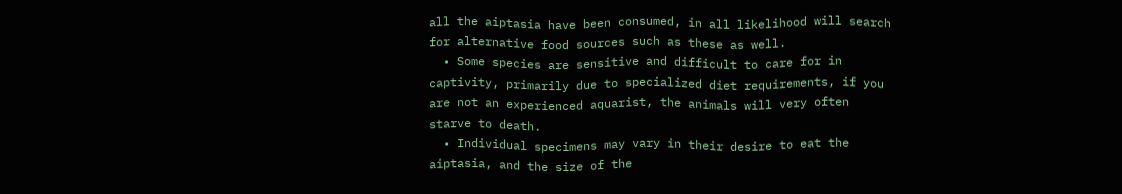all the aiptasia have been consumed, in all likelihood will search for alternative food sources such as these as well.
  • Some species are sensitive and difficult to care for in captivity, primarily due to specialized diet requirements, if you are not an experienced aquarist, the animals will very often starve to death.
  • Individual specimens may vary in their desire to eat the aiptasia, and the size of the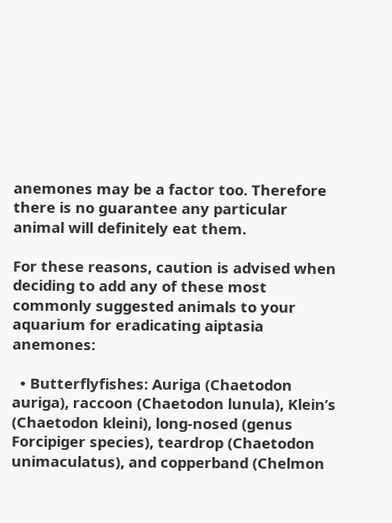anemones may be a factor too. Therefore there is no guarantee any particular animal will definitely eat them.

For these reasons, caution is advised when deciding to add any of these most commonly suggested animals to your aquarium for eradicating aiptasia anemones:

  • Butterflyfishes: Auriga (Chaetodon auriga), raccoon (Chaetodon lunula), Klein’s (Chaetodon kleini), long-nosed (genus Forcipiger species), teardrop (Chaetodon unimaculatus), and copperband (Chelmon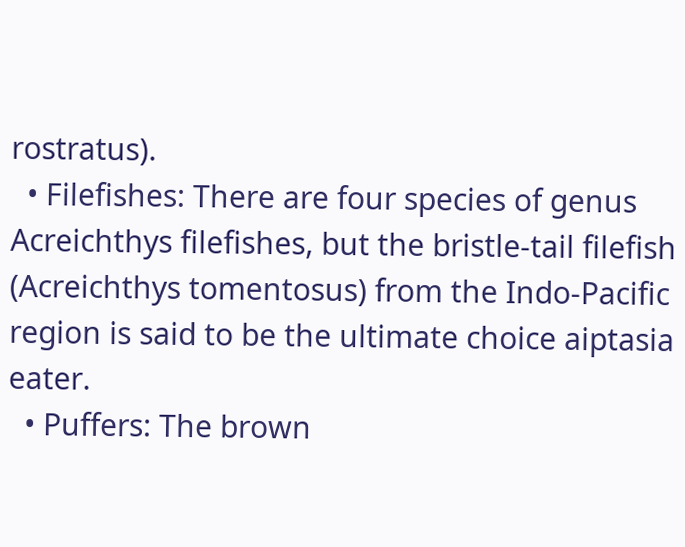rostratus).
  • Filefishes: There are four species of genus Acreichthys filefishes, but the bristle-tail filefish (Acreichthys tomentosus) from the Indo-Pacific region is said to be the ultimate choice aiptasia eater.
  • Puffers: The brown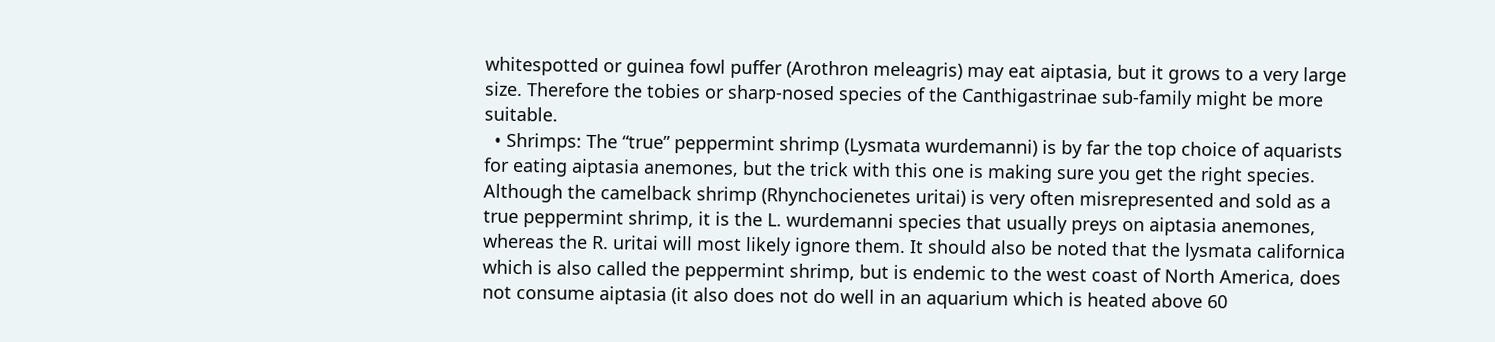whitespotted or guinea fowl puffer (Arothron meleagris) may eat aiptasia, but it grows to a very large size. Therefore the tobies or sharp-nosed species of the Canthigastrinae sub-family might be more suitable.
  • Shrimps: The “true” peppermint shrimp (Lysmata wurdemanni) is by far the top choice of aquarists for eating aiptasia anemones, but the trick with this one is making sure you get the right species. Although the camelback shrimp (Rhynchocienetes uritai) is very often misrepresented and sold as a true peppermint shrimp, it is the L. wurdemanni species that usually preys on aiptasia anemones, whereas the R. uritai will most likely ignore them. It should also be noted that the lysmata californica which is also called the peppermint shrimp, but is endemic to the west coast of North America, does not consume aiptasia (it also does not do well in an aquarium which is heated above 60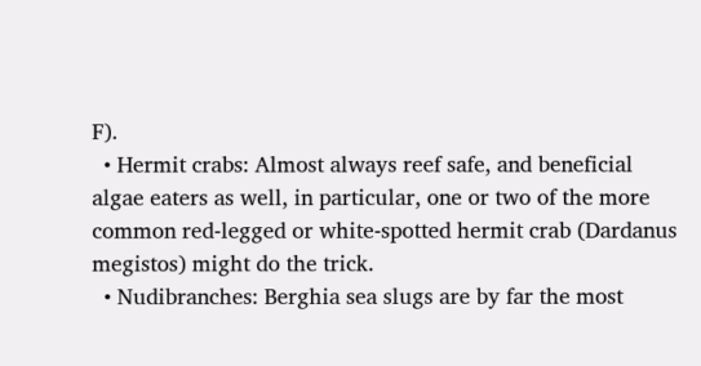F).
  • Hermit crabs: Almost always reef safe, and beneficial algae eaters as well, in particular, one or two of the more common red-legged or white-spotted hermit crab (Dardanus megistos) might do the trick.
  • Nudibranches: Berghia sea slugs are by far the most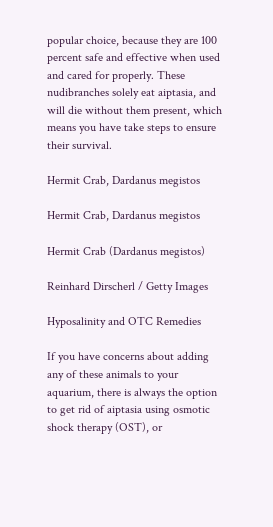popular choice, because they are 100 percent safe and effective when used and cared for properly. These nudibranches solely eat aiptasia, and will die without them present, which means you have take steps to ensure their survival.

Hermit Crab, Dardanus megistos

Hermit Crab, Dardanus megistos

Hermit Crab (Dardanus megistos)

Reinhard Dirscherl / Getty Images

Hyposalinity and OTC Remedies

If you have concerns about adding any of these animals to your aquarium, there is always the option to get rid of aiptasia using osmotic shock therapy (OST), or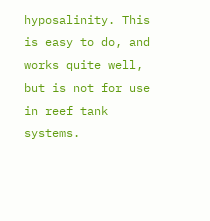hyposalinity. This is easy to do, and works quite well, but is not for use in reef tank systems.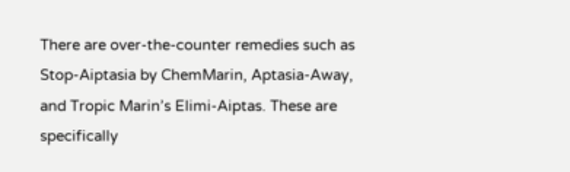There are over-the-counter remedies such as Stop-Aiptasia by ChemMarin, Aptasia-Away, and Tropic Marin’s Elimi-Aiptas. These are specifically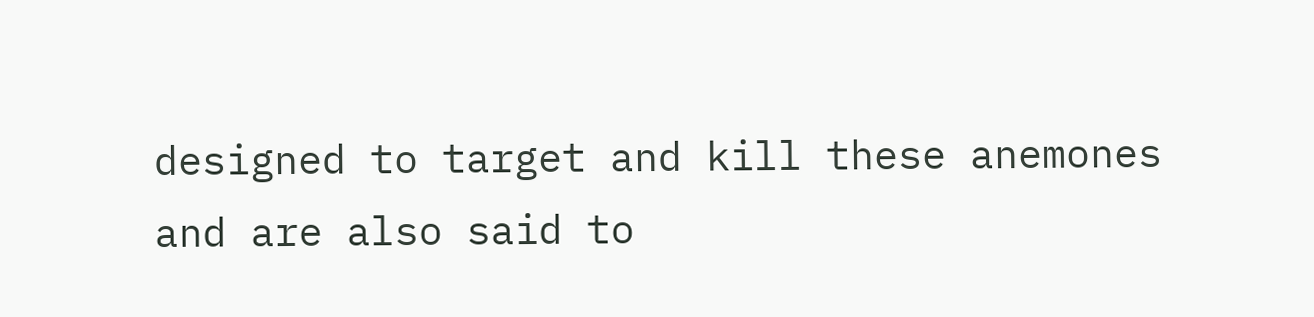designed to target and kill these anemones and are also said to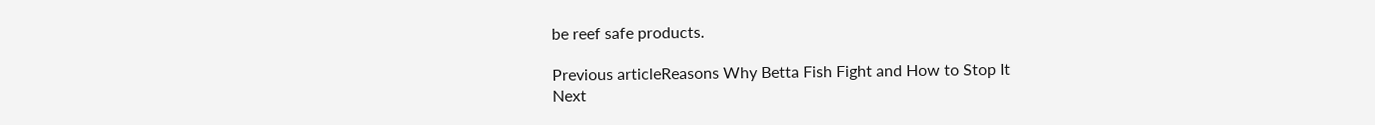be reef safe products.

Previous articleReasons Why Betta Fish Fight and How to Stop It
Next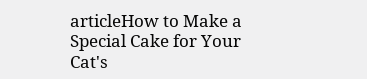articleHow to Make a Special Cake for Your Cat's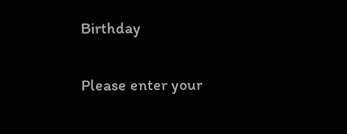Birthday


Please enter your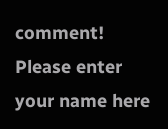comment!
Please enter your name here